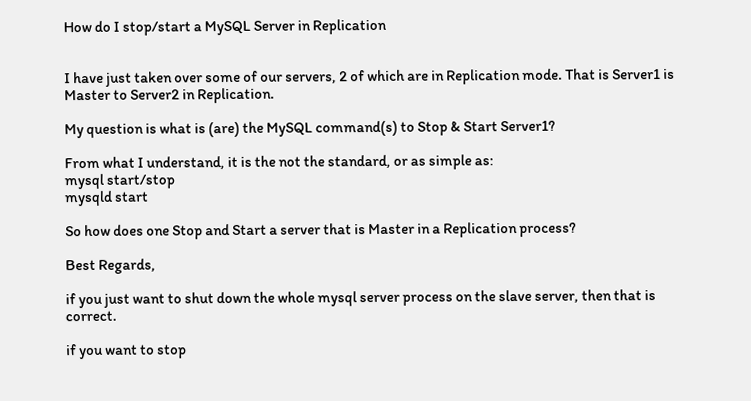How do I stop/start a MySQL Server in Replication


I have just taken over some of our servers, 2 of which are in Replication mode. That is Server1 is Master to Server2 in Replication.

My question is what is (are) the MySQL command(s) to Stop & Start Server1?

From what I understand, it is the not the standard, or as simple as:
mysql start/stop
mysqld start

So how does one Stop and Start a server that is Master in a Replication process?

Best Regards,

if you just want to shut down the whole mysql server process on the slave server, then that is correct.

if you want to stop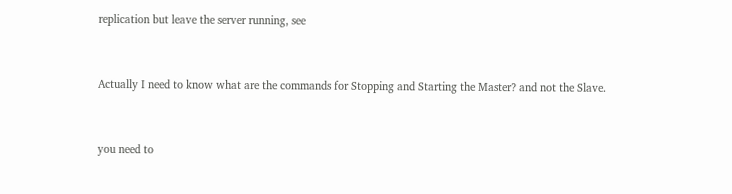replication but leave the server running, see


Actually I need to know what are the commands for Stopping and Starting the Master? and not the Slave.


you need to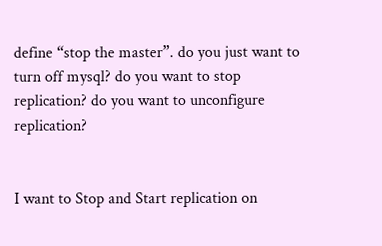define “stop the master”. do you just want to turn off mysql? do you want to stop replication? do you want to unconfigure replication?


I want to Stop and Start replication on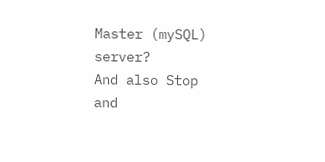Master (mySQL) server?
And also Stop and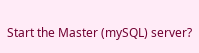Start the Master (mySQL) server?